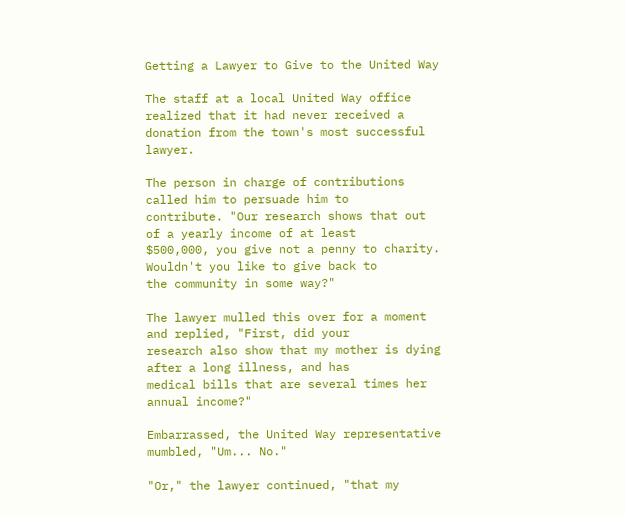Getting a Lawyer to Give to the United Way

The staff at a local United Way office realized that it had never received a
donation from the town's most successful lawyer.

The person in charge of contributions called him to persuade him to
contribute. "Our research shows that out of a yearly income of at least
$500,000, you give not a penny to charity. Wouldn't you like to give back to
the community in some way?"

The lawyer mulled this over for a moment and replied, "First, did your
research also show that my mother is dying after a long illness, and has
medical bills that are several times her annual income?"

Embarrassed, the United Way representative mumbled, "Um... No."

"Or," the lawyer continued, "that my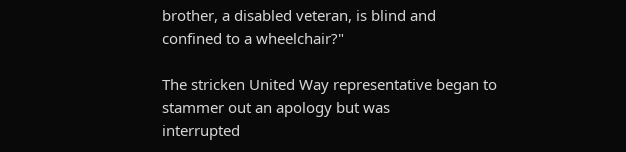brother, a disabled veteran, is blind and
confined to a wheelchair?"

The stricken United Way representative began to stammer out an apology but was
interrupted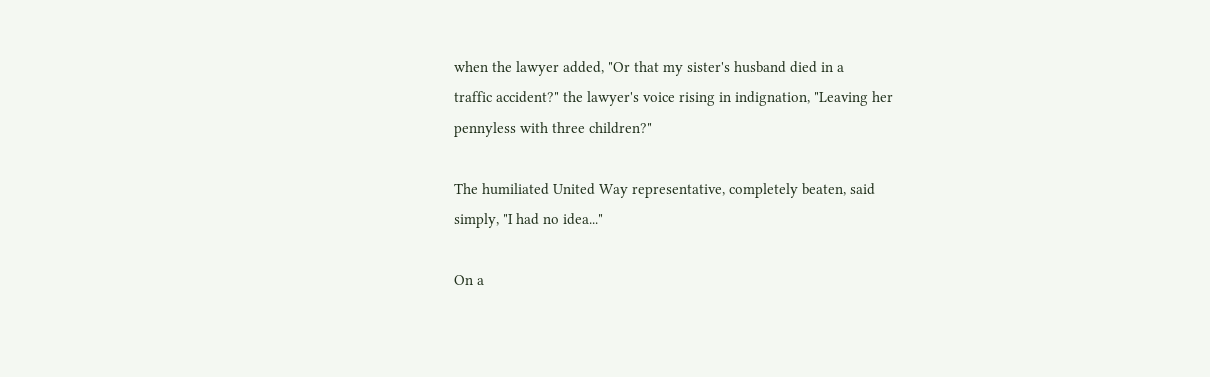when the lawyer added, "Or that my sister's husband died in a
traffic accident?" the lawyer's voice rising in indignation, "Leaving her
pennyless with three children?"

The humiliated United Way representative, completely beaten, said
simply, "I had no idea..."

On a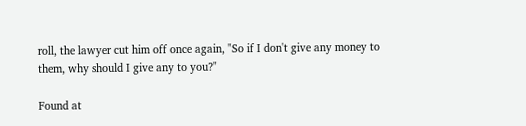roll, the lawyer cut him off once again, "So if I don't give any money to
them, why should I give any to you?"

Found at